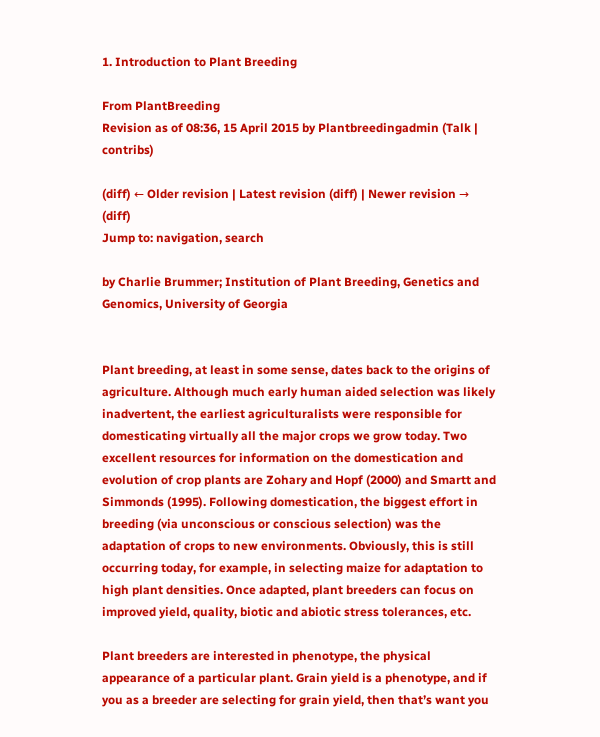1. Introduction to Plant Breeding

From PlantBreeding
Revision as of 08:36, 15 April 2015 by Plantbreedingadmin (Talk | contribs)

(diff) ← Older revision | Latest revision (diff) | Newer revision → (diff)
Jump to: navigation, search

by Charlie Brummer; Institution of Plant Breeding, Genetics and Genomics, University of Georgia


Plant breeding, at least in some sense, dates back to the origins of agriculture. Although much early human aided selection was likely inadvertent, the earliest agriculturalists were responsible for domesticating virtually all the major crops we grow today. Two excellent resources for information on the domestication and evolution of crop plants are Zohary and Hopf (2000) and Smartt and Simmonds (1995). Following domestication, the biggest effort in breeding (via unconscious or conscious selection) was the adaptation of crops to new environments. Obviously, this is still occurring today, for example, in selecting maize for adaptation to high plant densities. Once adapted, plant breeders can focus on improved yield, quality, biotic and abiotic stress tolerances, etc.

Plant breeders are interested in phenotype, the physical appearance of a particular plant. Grain yield is a phenotype, and if you as a breeder are selecting for grain yield, then that’s want you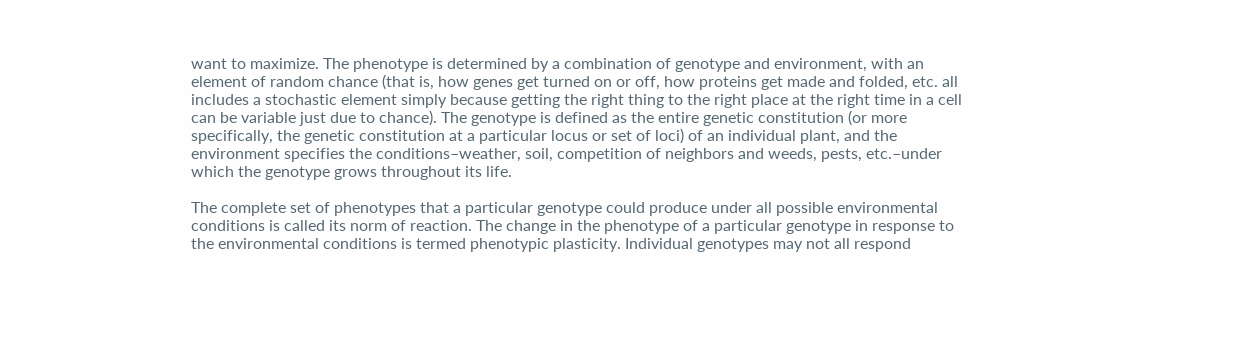want to maximize. The phenotype is determined by a combination of genotype and environment, with an element of random chance (that is, how genes get turned on or off, how proteins get made and folded, etc. all includes a stochastic element simply because getting the right thing to the right place at the right time in a cell can be variable just due to chance). The genotype is defined as the entire genetic constitution (or more specifically, the genetic constitution at a particular locus or set of loci) of an individual plant, and the environment specifies the conditions–weather, soil, competition of neighbors and weeds, pests, etc.–under which the genotype grows throughout its life.

The complete set of phenotypes that a particular genotype could produce under all possible environmental conditions is called its norm of reaction. The change in the phenotype of a particular genotype in response to the environmental conditions is termed phenotypic plasticity. Individual genotypes may not all respond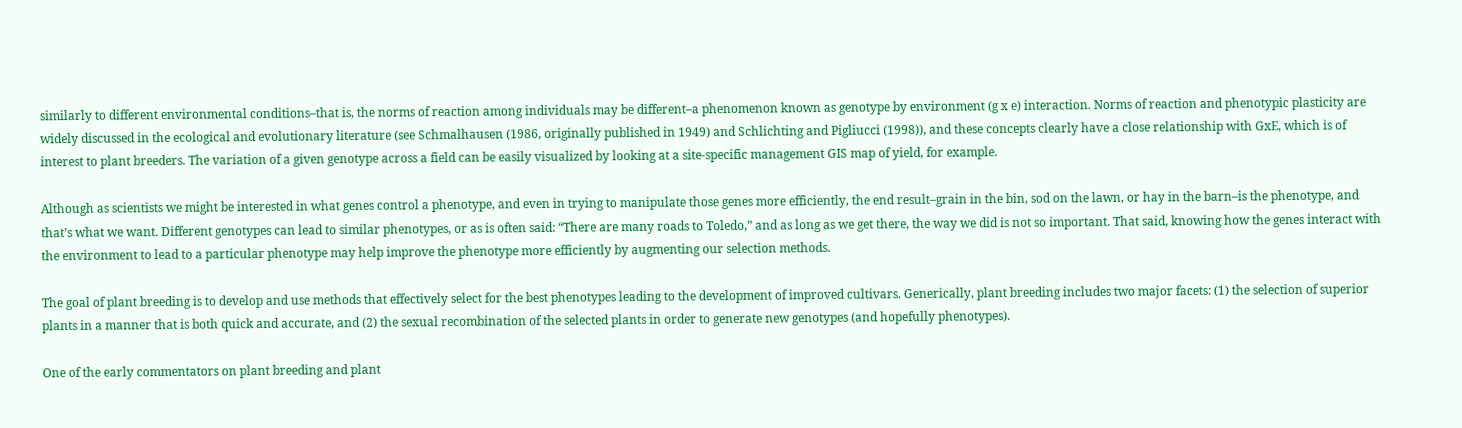similarly to different environmental conditions–that is, the norms of reaction among individuals may be different–a phenomenon known as genotype by environment (g x e) interaction. Norms of reaction and phenotypic plasticity are widely discussed in the ecological and evolutionary literature (see Schmalhausen (1986, originally published in 1949) and Schlichting and Pigliucci (1998)), and these concepts clearly have a close relationship with GxE, which is of interest to plant breeders. The variation of a given genotype across a field can be easily visualized by looking at a site-specific management GIS map of yield, for example.

Although as scientists we might be interested in what genes control a phenotype, and even in trying to manipulate those genes more efficiently, the end result–grain in the bin, sod on the lawn, or hay in the barn–is the phenotype, and that’s what we want. Different genotypes can lead to similar phenotypes, or as is often said: “There are many roads to Toledo,” and as long as we get there, the way we did is not so important. That said, knowing how the genes interact with the environment to lead to a particular phenotype may help improve the phenotype more efficiently by augmenting our selection methods.

The goal of plant breeding is to develop and use methods that effectively select for the best phenotypes leading to the development of improved cultivars. Generically, plant breeding includes two major facets: (1) the selection of superior plants in a manner that is both quick and accurate, and (2) the sexual recombination of the selected plants in order to generate new genotypes (and hopefully phenotypes).

One of the early commentators on plant breeding and plant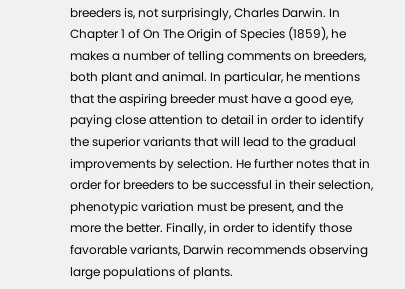breeders is, not surprisingly, Charles Darwin. In Chapter 1 of On The Origin of Species (1859), he makes a number of telling comments on breeders, both plant and animal. In particular, he mentions that the aspiring breeder must have a good eye, paying close attention to detail in order to identify the superior variants that will lead to the gradual improvements by selection. He further notes that in order for breeders to be successful in their selection, phenotypic variation must be present, and the more the better. Finally, in order to identify those favorable variants, Darwin recommends observing large populations of plants.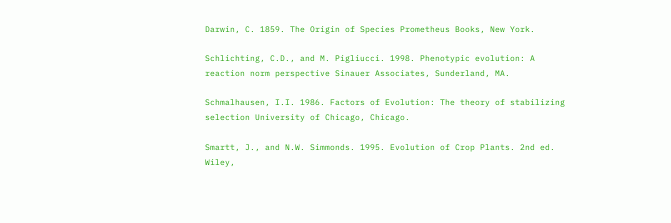Darwin, C. 1859. The Origin of Species Prometheus Books, New York.

Schlichting, C.D., and M. Pigliucci. 1998. Phenotypic evolution: A reaction norm perspective Sinauer Associates, Sunderland, MA.

Schmalhausen, I.I. 1986. Factors of Evolution: The theory of stabilizing selection University of Chicago, Chicago.

Smartt, J., and N.W. Simmonds. 1995. Evolution of Crop Plants. 2nd ed. Wiley,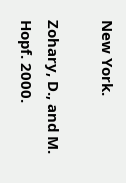New York.

Zohary, D., and M. Hopf. 2000.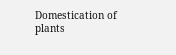Domestication of plants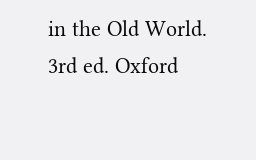in the Old World. 3rd ed. Oxford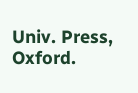Univ. Press, Oxford.